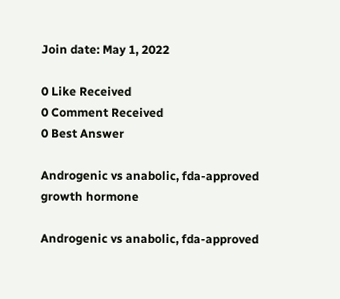Join date: May 1, 2022

0 Like Received
0 Comment Received
0 Best Answer

Androgenic vs anabolic, fda-approved growth hormone

Androgenic vs anabolic, fda-approved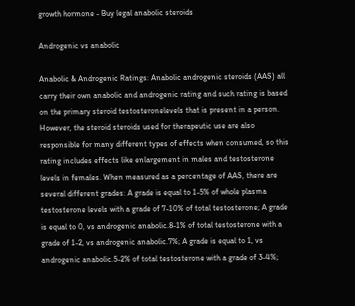growth hormone - Buy legal anabolic steroids

Androgenic vs anabolic

Anabolic & Androgenic Ratings: Anabolic androgenic steroids (AAS) all carry their own anabolic and androgenic rating and such rating is based on the primary steroid testosteronelevels that is present in a person. However, the steroid steroids used for therapeutic use are also responsible for many different types of effects when consumed, so this rating includes effects like enlargement in males and testosterone levels in females. When measured as a percentage of AAS, there are several different grades: A grade is equal to 1-5% of whole plasma testosterone levels with a grade of 7-10% of total testosterone; A grade is equal to 0, vs androgenic anabolic.8-1% of total testosterone with a grade of 1-2, vs androgenic anabolic.7%; A grade is equal to 1, vs androgenic anabolic.5-2% of total testosterone with a grade of 3-4%;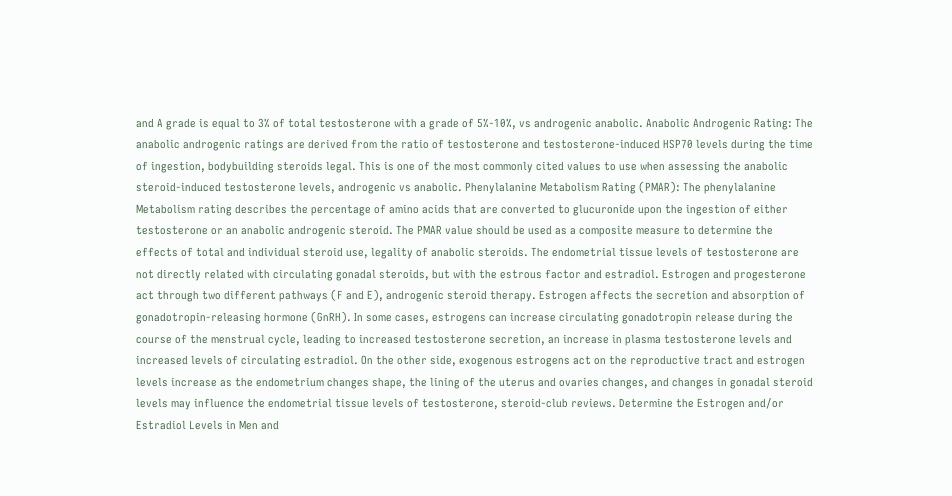and A grade is equal to 3% of total testosterone with a grade of 5%-10%, vs androgenic anabolic. Anabolic Androgenic Rating: The anabolic androgenic ratings are derived from the ratio of testosterone and testosterone-induced HSP70 levels during the time of ingestion, bodybuilding steroids legal. This is one of the most commonly cited values to use when assessing the anabolic steroid-induced testosterone levels, androgenic vs anabolic. Phenylalanine Metabolism Rating (PMAR): The phenylalanine Metabolism rating describes the percentage of amino acids that are converted to glucuronide upon the ingestion of either testosterone or an anabolic androgenic steroid. The PMAR value should be used as a composite measure to determine the effects of total and individual steroid use, legality of anabolic steroids. The endometrial tissue levels of testosterone are not directly related with circulating gonadal steroids, but with the estrous factor and estradiol. Estrogen and progesterone act through two different pathways (F and E), androgenic steroid therapy. Estrogen affects the secretion and absorption of gonadotropin-releasing hormone (GnRH). In some cases, estrogens can increase circulating gonadotropin release during the course of the menstrual cycle, leading to increased testosterone secretion, an increase in plasma testosterone levels and increased levels of circulating estradiol. On the other side, exogenous estrogens act on the reproductive tract and estrogen levels increase as the endometrium changes shape, the lining of the uterus and ovaries changes, and changes in gonadal steroid levels may influence the endometrial tissue levels of testosterone, steroid-club reviews. Determine the Estrogen and/or Estradiol Levels in Men and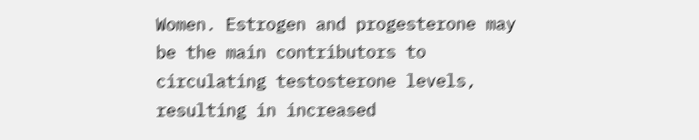Women. Estrogen and progesterone may be the main contributors to circulating testosterone levels, resulting in increased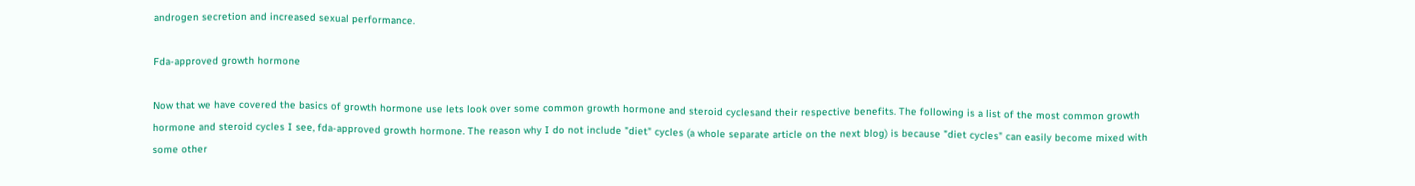androgen secretion and increased sexual performance.

Fda-approved growth hormone

Now that we have covered the basics of growth hormone use lets look over some common growth hormone and steroid cyclesand their respective benefits. The following is a list of the most common growth hormone and steroid cycles I see, fda-approved growth hormone. The reason why I do not include "diet" cycles (a whole separate article on the next blog) is because "diet cycles" can easily become mixed with some other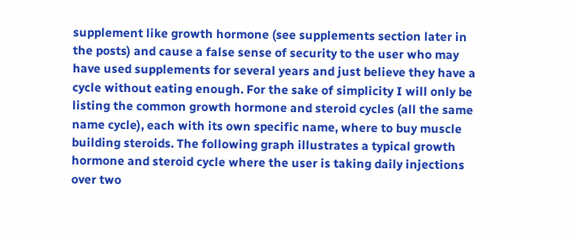supplement like growth hormone (see supplements section later in the posts) and cause a false sense of security to the user who may have used supplements for several years and just believe they have a cycle without eating enough. For the sake of simplicity I will only be listing the common growth hormone and steroid cycles (all the same name cycle), each with its own specific name, where to buy muscle building steroids. The following graph illustrates a typical growth hormone and steroid cycle where the user is taking daily injections over two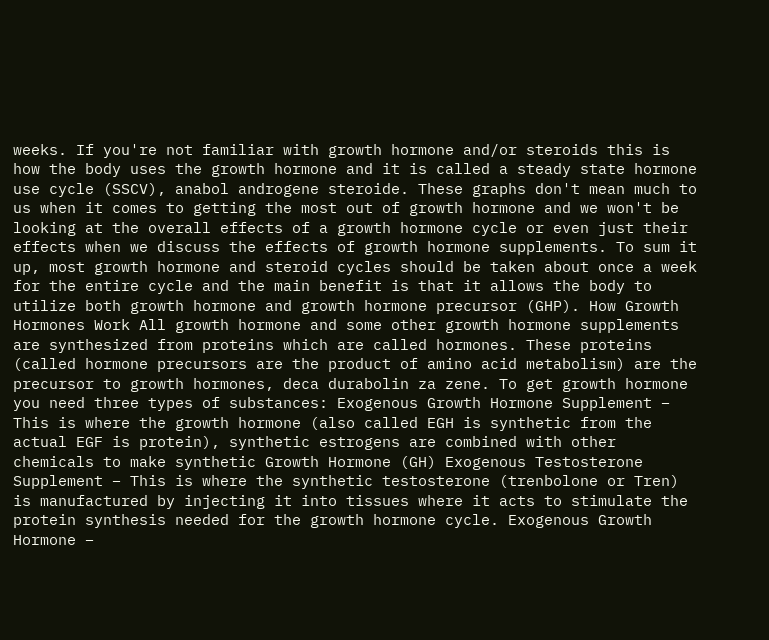weeks. If you're not familiar with growth hormone and/or steroids this is how the body uses the growth hormone and it is called a steady state hormone use cycle (SSCV), anabol androgene steroide. These graphs don't mean much to us when it comes to getting the most out of growth hormone and we won't be looking at the overall effects of a growth hormone cycle or even just their effects when we discuss the effects of growth hormone supplements. To sum it up, most growth hormone and steroid cycles should be taken about once a week for the entire cycle and the main benefit is that it allows the body to utilize both growth hormone and growth hormone precursor (GHP). How Growth Hormones Work All growth hormone and some other growth hormone supplements are synthesized from proteins which are called hormones. These proteins (called hormone precursors are the product of amino acid metabolism) are the precursor to growth hormones, deca durabolin za zene. To get growth hormone you need three types of substances: Exogenous Growth Hormone Supplement – This is where the growth hormone (also called EGH is synthetic from the actual EGF is protein), synthetic estrogens are combined with other chemicals to make synthetic Growth Hormone (GH) Exogenous Testosterone Supplement – This is where the synthetic testosterone (trenbolone or Tren) is manufactured by injecting it into tissues where it acts to stimulate the protein synthesis needed for the growth hormone cycle. Exogenous Growth Hormone –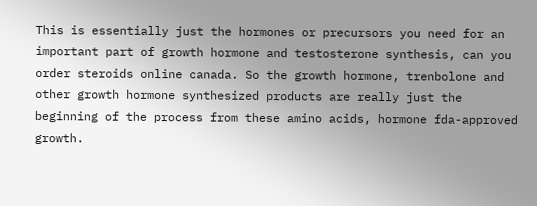This is essentially just the hormones or precursors you need for an important part of growth hormone and testosterone synthesis, can you order steroids online canada. So the growth hormone, trenbolone and other growth hormone synthesized products are really just the beginning of the process from these amino acids, hormone fda-approved growth.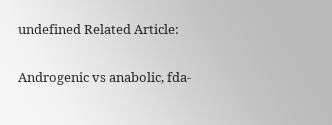undefined Related Article:

Androgenic vs anabolic, fda-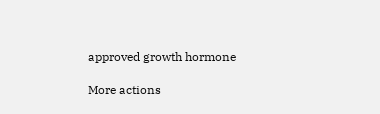approved growth hormone

More actions